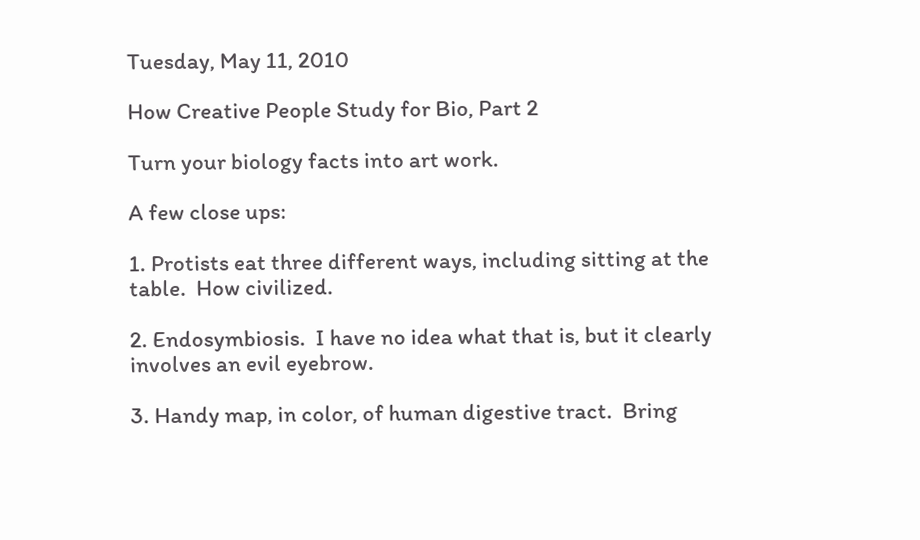Tuesday, May 11, 2010

How Creative People Study for Bio, Part 2

Turn your biology facts into art work.

A few close ups:

1. Protists eat three different ways, including sitting at the table.  How civilized.

2. Endosymbiosis.  I have no idea what that is, but it clearly involves an evil eyebrow.

3. Handy map, in color, of human digestive tract.  Bring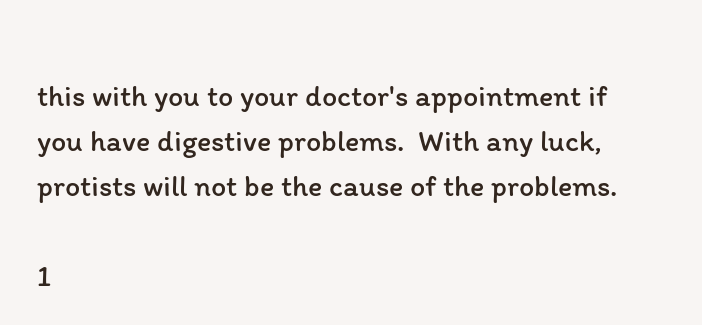this with you to your doctor's appointment if you have digestive problems.  With any luck, protists will not be the cause of the problems.

1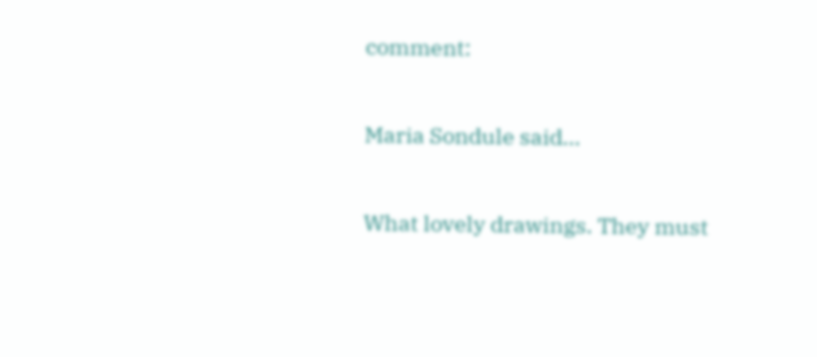comment:

Maria Sondule said...

What lovely drawings. They must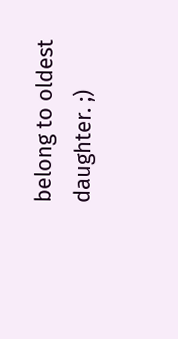belong to oldest daughter. ;)